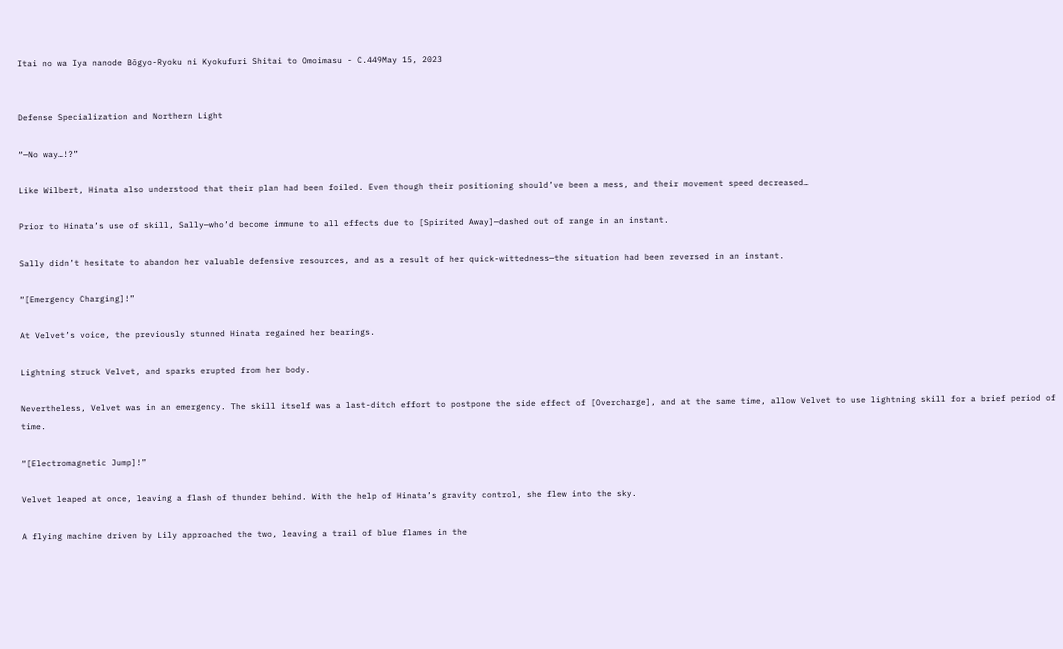Itai no wa Iya nanode Bōgyo-Ryoku ni Kyokufuri Shitai to Omoimasu - C.449May 15, 2023


Defense Specialization and Northern Light

“—No way…!?”

Like Wilbert, Hinata also understood that their plan had been foiled. Even though their positioning should’ve been a mess, and their movement speed decreased…

Prior to Hinata’s use of skill, Sally—who’d become immune to all effects due to [Spirited Away]—dashed out of range in an instant.

Sally didn’t hesitate to abandon her valuable defensive resources, and as a result of her quick-wittedness—the situation had been reversed in an instant.

“[Emergency Charging]!”

At Velvet’s voice, the previously stunned Hinata regained her bearings.

Lightning struck Velvet, and sparks erupted from her body.

Nevertheless, Velvet was in an emergency. The skill itself was a last-ditch effort to postpone the side effect of [Overcharge], and at the same time, allow Velvet to use lightning skill for a brief period of time.

“[Electromagnetic Jump]!”

Velvet leaped at once, leaving a flash of thunder behind. With the help of Hinata’s gravity control, she flew into the sky.

A flying machine driven by Lily approached the two, leaving a trail of blue flames in the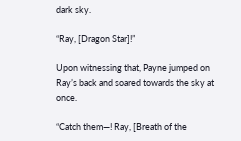dark sky.

“Ray, [Dragon Star]!”

Upon witnessing that, Payne jumped on Ray’s back and soared towards the sky at once.

“Catch them—! Ray, [Breath of the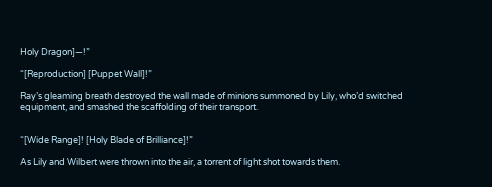Holy Dragon]—!”

“[Reproduction] [Puppet Wall]!”

Ray’s gleaming breath destroyed the wall made of minions summoned by Lily, who’d switched equipment, and smashed the scaffolding of their transport.


“[Wide Range]! [Holy Blade of Brilliance]!”

As Lily and Wilbert were thrown into the air, a torrent of light shot towards them.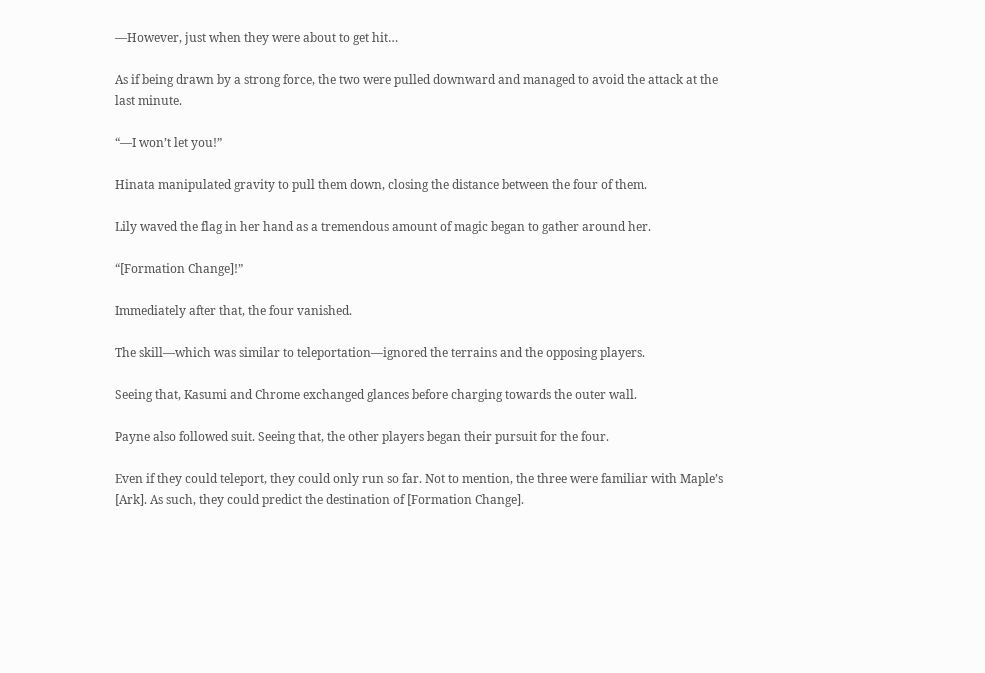—However, just when they were about to get hit…

As if being drawn by a strong force, the two were pulled downward and managed to avoid the attack at the last minute.

“—I won’t let you!”

Hinata manipulated gravity to pull them down, closing the distance between the four of them.

Lily waved the flag in her hand as a tremendous amount of magic began to gather around her.

“[Formation Change]!”

Immediately after that, the four vanished.

The skill—which was similar to teleportation—ignored the terrains and the opposing players.

Seeing that, Kasumi and Chrome exchanged glances before charging towards the outer wall.

Payne also followed suit. Seeing that, the other players began their pursuit for the four.

Even if they could teleport, they could only run so far. Not to mention, the three were familiar with Maple’s [Ark]. As such, they could predict the destination of [Formation Change].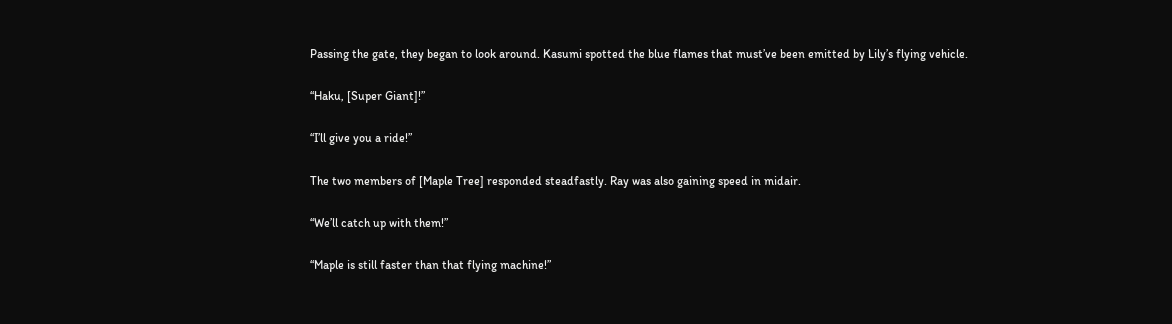Passing the gate, they began to look around. Kasumi spotted the blue flames that must’ve been emitted by Lily’s flying vehicle.

“Haku, [Super Giant]!”

“I’ll give you a ride!”

The two members of [Maple Tree] responded steadfastly. Ray was also gaining speed in midair.

“We’ll catch up with them!”

“Maple is still faster than that flying machine!”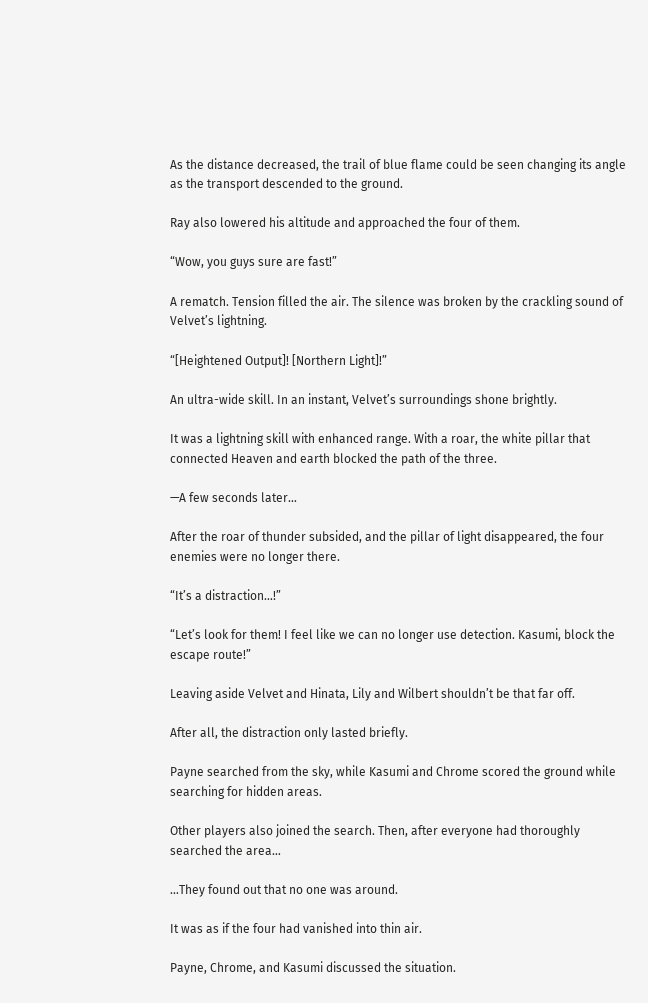As the distance decreased, the trail of blue flame could be seen changing its angle as the transport descended to the ground.

Ray also lowered his altitude and approached the four of them.

“Wow, you guys sure are fast!”

A rematch. Tension filled the air. The silence was broken by the crackling sound of Velvet’s lightning.

“[Heightened Output]! [Northern Light]!”

An ultra-wide skill. In an instant, Velvet’s surroundings shone brightly.

It was a lightning skill with enhanced range. With a roar, the white pillar that connected Heaven and earth blocked the path of the three.

—A few seconds later…

After the roar of thunder subsided, and the pillar of light disappeared, the four enemies were no longer there.

“It’s a distraction…!”

“Let’s look for them! I feel like we can no longer use detection. Kasumi, block the escape route!”

Leaving aside Velvet and Hinata, Lily and Wilbert shouldn’t be that far off.

After all, the distraction only lasted briefly.

Payne searched from the sky, while Kasumi and Chrome scored the ground while searching for hidden areas.

Other players also joined the search. Then, after everyone had thoroughly searched the area…

…They found out that no one was around.

It was as if the four had vanished into thin air.

Payne, Chrome, and Kasumi discussed the situation.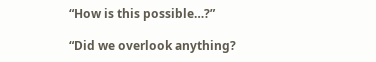“How is this possible…?”

“Did we overlook anything?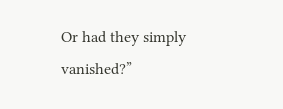Or had they simply vanished?”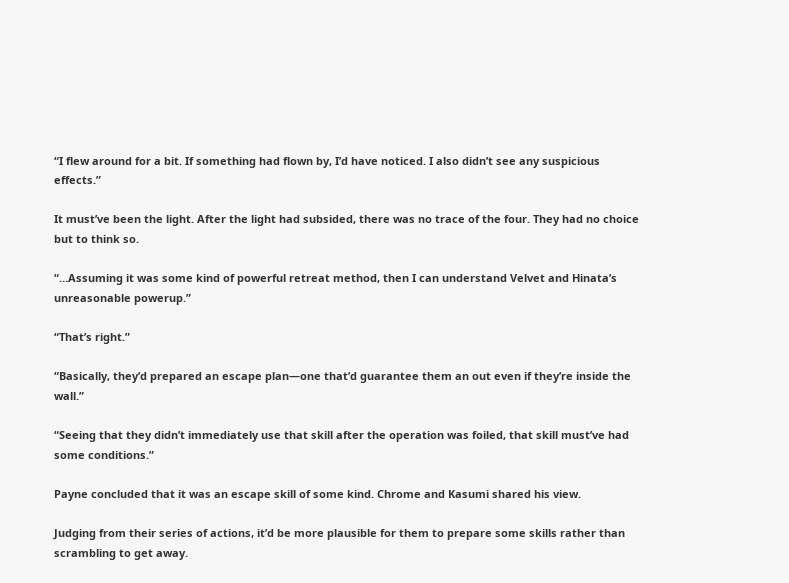“I flew around for a bit. If something had flown by, I’d have noticed. I also didn’t see any suspicious effects.”

It must’ve been the light. After the light had subsided, there was no trace of the four. They had no choice but to think so.

“…Assuming it was some kind of powerful retreat method, then I can understand Velvet and Hinata’s unreasonable powerup.”

“That’s right.”

“Basically, they’d prepared an escape plan—one that’d guarantee them an out even if they’re inside the wall.”

“Seeing that they didn’t immediately use that skill after the operation was foiled, that skill must’ve had some conditions.”

Payne concluded that it was an escape skill of some kind. Chrome and Kasumi shared his view.

Judging from their series of actions, it’d be more plausible for them to prepare some skills rather than scrambling to get away.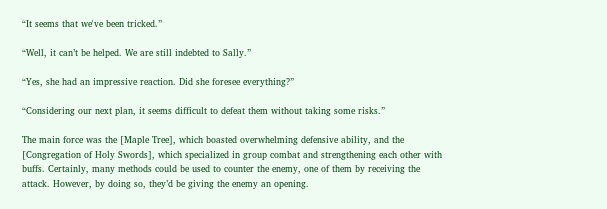“It seems that we've been tricked.”

“Well, it can’t be helped. We are still indebted to Sally.”

“Yes, she had an impressive reaction. Did she foresee everything?”

“Considering our next plan, it seems difficult to defeat them without taking some risks.”

The main force was the [Maple Tree], which boasted overwhelming defensive ability, and the [Congregation of Holy Swords], which specialized in group combat and strengthening each other with buffs. Certainly, many methods could be used to counter the enemy, one of them by receiving the attack. However, by doing so, they’d be giving the enemy an opening.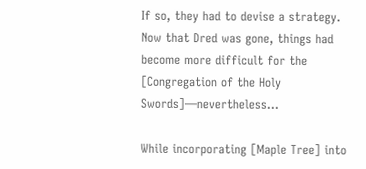If so, they had to devise a strategy. Now that Dred was gone, things had become more difficult for the [Congregation of the Holy Swords]—nevertheless…

While incorporating [Maple Tree] into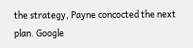the strategy, Payne concocted the next plan. Google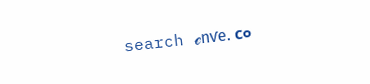search ℯnѵe. c૦